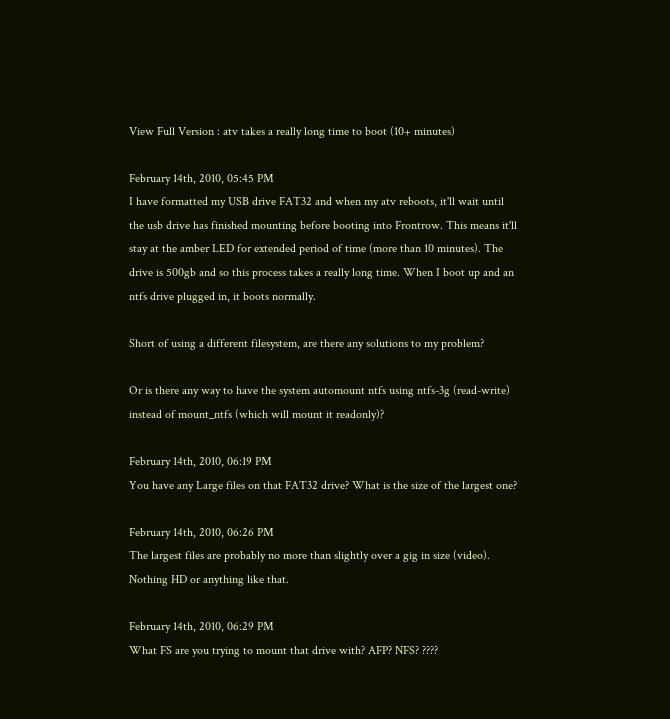View Full Version : atv takes a really long time to boot (10+ minutes)

February 14th, 2010, 05:45 PM
I have formatted my USB drive FAT32 and when my atv reboots, it'll wait until the usb drive has finished mounting before booting into Frontrow. This means it'll stay at the amber LED for extended period of time (more than 10 minutes). The drive is 500gb and so this process takes a really long time. When I boot up and an ntfs drive plugged in, it boots normally.

Short of using a different filesystem, are there any solutions to my problem?

Or is there any way to have the system automount ntfs using ntfs-3g (read-write) instead of mount_ntfs (which will mount it readonly)?

February 14th, 2010, 06:19 PM
You have any Large files on that FAT32 drive? What is the size of the largest one?

February 14th, 2010, 06:26 PM
The largest files are probably no more than slightly over a gig in size (video). Nothing HD or anything like that.

February 14th, 2010, 06:29 PM
What FS are you trying to mount that drive with? AFP? NFS? ????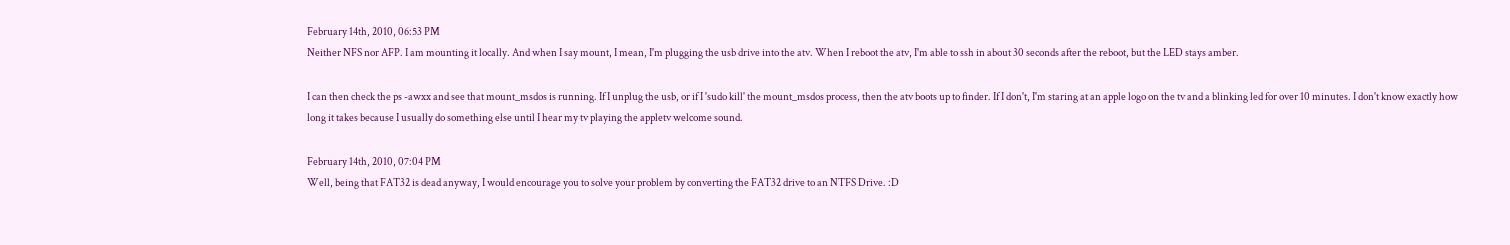February 14th, 2010, 06:53 PM
Neither NFS nor AFP. I am mounting it locally. And when I say mount, I mean, I'm plugging the usb drive into the atv. When I reboot the atv, I'm able to ssh in about 30 seconds after the reboot, but the LED stays amber.

I can then check the ps -awxx and see that mount_msdos is running. If I unplug the usb, or if I 'sudo kill' the mount_msdos process, then the atv boots up to finder. If I don't, I'm staring at an apple logo on the tv and a blinking led for over 10 minutes. I don't know exactly how long it takes because I usually do something else until I hear my tv playing the appletv welcome sound.

February 14th, 2010, 07:04 PM
Well, being that FAT32 is dead anyway, I would encourage you to solve your problem by converting the FAT32 drive to an NTFS Drive. :D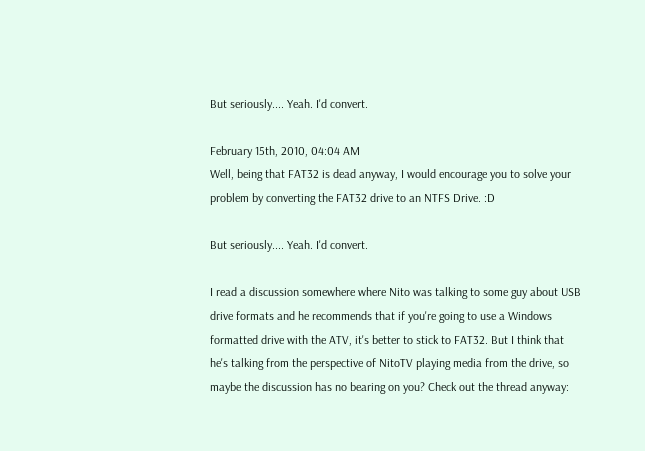But seriously.... Yeah. I'd convert.

February 15th, 2010, 04:04 AM
Well, being that FAT32 is dead anyway, I would encourage you to solve your problem by converting the FAT32 drive to an NTFS Drive. :D

But seriously.... Yeah. I'd convert.

I read a discussion somewhere where Nito was talking to some guy about USB drive formats and he recommends that if you're going to use a Windows formatted drive with the ATV, it's better to stick to FAT32. But I think that he's talking from the perspective of NitoTV playing media from the drive, so maybe the discussion has no bearing on you? Check out the thread anyway: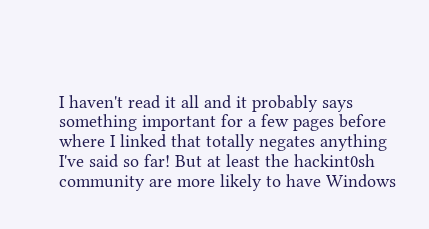I haven't read it all and it probably says something important for a few pages before where I linked that totally negates anything I've said so far! But at least the hackint0sh community are more likely to have Windows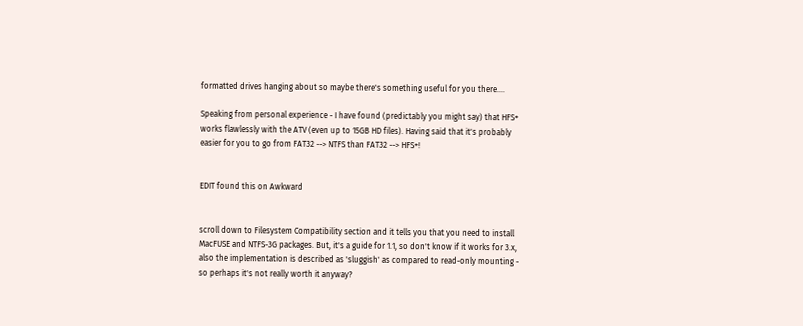formatted drives hanging about so maybe there's something useful for you there....

Speaking from personal experience - I have found (predictably you might say) that HFS+ works flawlessly with the ATV (even up to 15GB HD files). Having said that it's probably easier for you to go from FAT32 --> NTFS than FAT32 --> HFS+!


EDIT found this on Awkward


scroll down to Filesystem Compatibility section and it tells you that you need to install MacFUSE and NTFS-3G packages. But, it's a guide for 1.1, so don't know if it works for 3.x, also the implementation is described as 'sluggish' as compared to read-only mounting - so perhaps it's not really worth it anyway?